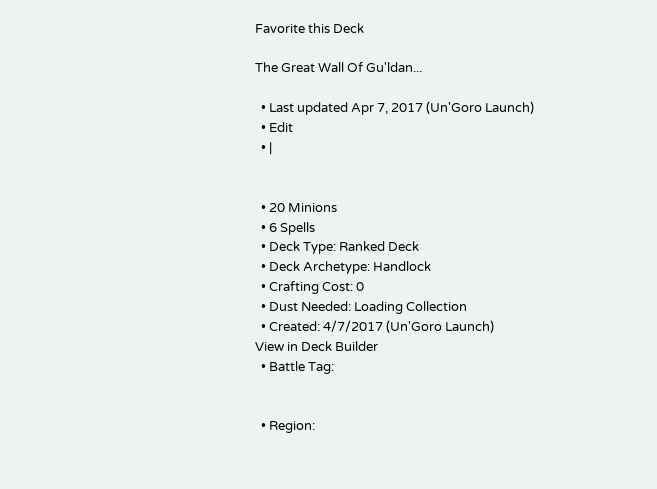Favorite this Deck

The Great Wall Of Gu'ldan...

  • Last updated Apr 7, 2017 (Un'Goro Launch)
  • Edit
  • |


  • 20 Minions
  • 6 Spells
  • Deck Type: Ranked Deck
  • Deck Archetype: Handlock
  • Crafting Cost: 0
  • Dust Needed: Loading Collection
  • Created: 4/7/2017 (Un'Goro Launch)
View in Deck Builder
  • Battle Tag:


  • Region: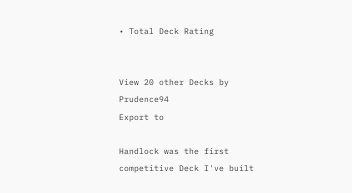• Total Deck Rating


View 20 other Decks by Prudence94
Export to

Handlock was the first competitive Deck I've built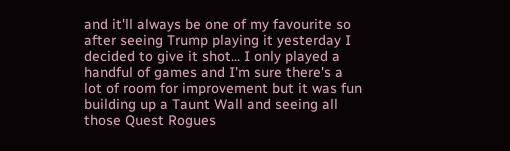and it'll always be one of my favourite so after seeing Trump playing it yesterday I decided to give it shot... I only played a handful of games and I'm sure there's a lot of room for improvement but it was fun building up a Taunt Wall and seeing all those Quest Rogues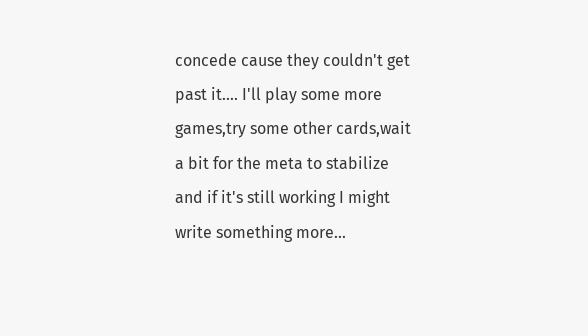concede cause they couldn't get past it.... I'll play some more games,try some other cards,wait a bit for the meta to stabilize and if it's still working I might write something more...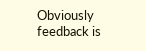Obviously feedback is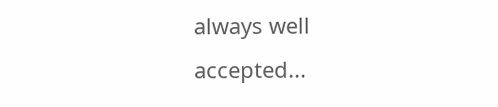always well accepted...